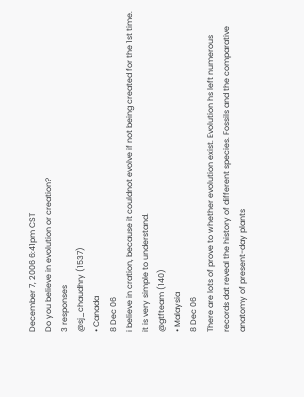December 7, 2006 6:41pm CST
Do you believe in evolution or creation?
3 responses
@sj_chaudhry (1537)
• Canada
8 Dec 06
i believe in cration, because it couldnot evolve if not being created for the 1st time. it is very simple to understand.
@gtfteam (140)
• Malaysia
8 Dec 06
There are lots of prove to whether evolution exist. Evolution hs left numerous records dat reveal the history of different species. Fossils and the comparative anatomy of present-day plants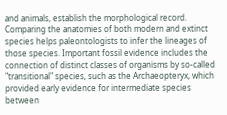and animals, establish the morphological record. Comparing the anatomies of both modern and extinct species helps paleontologists to infer the lineages of those species. Important fossil evidence includes the connection of distinct classes of organisms by so-called "transitional" species, such as the Archaeopteryx, which provided early evidence for intermediate species between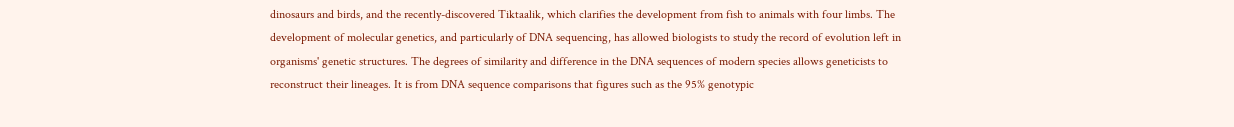dinosaurs and birds, and the recently-discovered Tiktaalik, which clarifies the development from fish to animals with four limbs. The development of molecular genetics, and particularly of DNA sequencing, has allowed biologists to study the record of evolution left in organisms' genetic structures. The degrees of similarity and difference in the DNA sequences of modern species allows geneticists to reconstruct their lineages. It is from DNA sequence comparisons that figures such as the 95% genotypic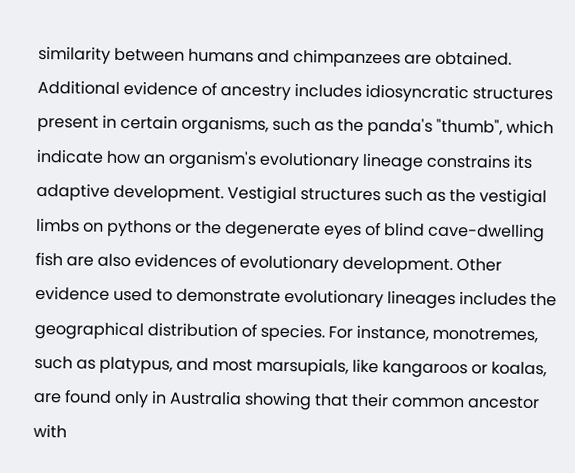similarity between humans and chimpanzees are obtained. Additional evidence of ancestry includes idiosyncratic structures present in certain organisms, such as the panda's "thumb", which indicate how an organism's evolutionary lineage constrains its adaptive development. Vestigial structures such as the vestigial limbs on pythons or the degenerate eyes of blind cave-dwelling fish are also evidences of evolutionary development. Other evidence used to demonstrate evolutionary lineages includes the geographical distribution of species. For instance, monotremes, such as platypus, and most marsupials, like kangaroos or koalas, are found only in Australia showing that their common ancestor with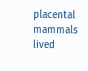placental mammals lived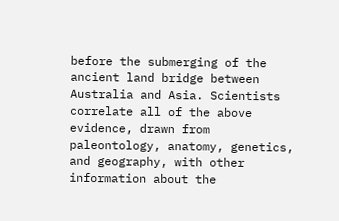before the submerging of the ancient land bridge between Australia and Asia. Scientists correlate all of the above evidence, drawn from paleontology, anatomy, genetics, and geography, with other information about the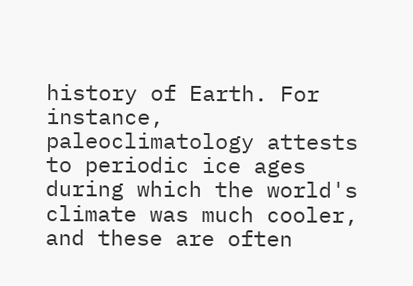history of Earth. For instance, paleoclimatology attests to periodic ice ages during which the world's climate was much cooler, and these are often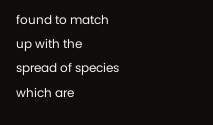found to match up with the spread of species which are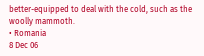better-equipped to deal with the cold, such as the woolly mammoth.
• Romania
8 Dec 06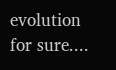evolution for sure....